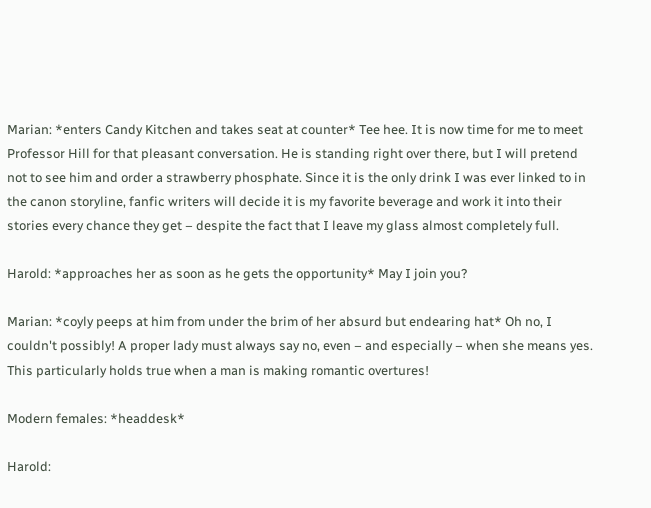Marian: *enters Candy Kitchen and takes seat at counter* Tee hee. It is now time for me to meet Professor Hill for that pleasant conversation. He is standing right over there, but I will pretend not to see him and order a strawberry phosphate. Since it is the only drink I was ever linked to in the canon storyline, fanfic writers will decide it is my favorite beverage and work it into their stories every chance they get – despite the fact that I leave my glass almost completely full.

Harold: *approaches her as soon as he gets the opportunity* May I join you?

Marian: *coyly peeps at him from under the brim of her absurd but endearing hat* Oh no, I couldn't possibly! A proper lady must always say no, even – and especially – when she means yes. This particularly holds true when a man is making romantic overtures!

Modern females: *headdesk*

Harold: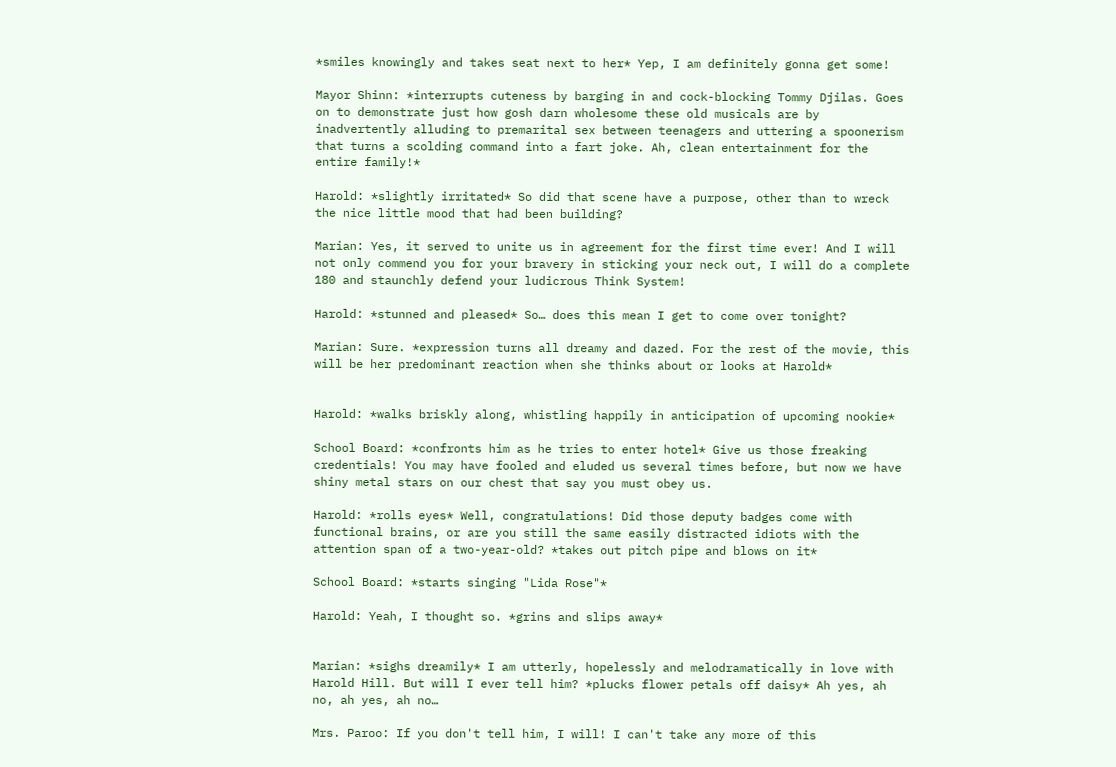*smiles knowingly and takes seat next to her* Yep, I am definitely gonna get some!

Mayor Shinn: *interrupts cuteness by barging in and cock-blocking Tommy Djilas. Goes on to demonstrate just how gosh darn wholesome these old musicals are by inadvertently alluding to premarital sex between teenagers and uttering a spoonerism that turns a scolding command into a fart joke. Ah, clean entertainment for the entire family!*

Harold: *slightly irritated* So did that scene have a purpose, other than to wreck the nice little mood that had been building?

Marian: Yes, it served to unite us in agreement for the first time ever! And I will not only commend you for your bravery in sticking your neck out, I will do a complete 180 and staunchly defend your ludicrous Think System!

Harold: *stunned and pleased* So… does this mean I get to come over tonight?

Marian: Sure. *expression turns all dreamy and dazed. For the rest of the movie, this will be her predominant reaction when she thinks about or looks at Harold*


Harold: *walks briskly along, whistling happily in anticipation of upcoming nookie*

School Board: *confronts him as he tries to enter hotel* Give us those freaking credentials! You may have fooled and eluded us several times before, but now we have shiny metal stars on our chest that say you must obey us.

Harold: *rolls eyes* Well, congratulations! Did those deputy badges come with functional brains, or are you still the same easily distracted idiots with the attention span of a two-year-old? *takes out pitch pipe and blows on it*

School Board: *starts singing "Lida Rose"*

Harold: Yeah, I thought so. *grins and slips away*


Marian: *sighs dreamily* I am utterly, hopelessly and melodramatically in love with Harold Hill. But will I ever tell him? *plucks flower petals off daisy* Ah yes, ah no, ah yes, ah no…

Mrs. Paroo: If you don't tell him, I will! I can't take any more of this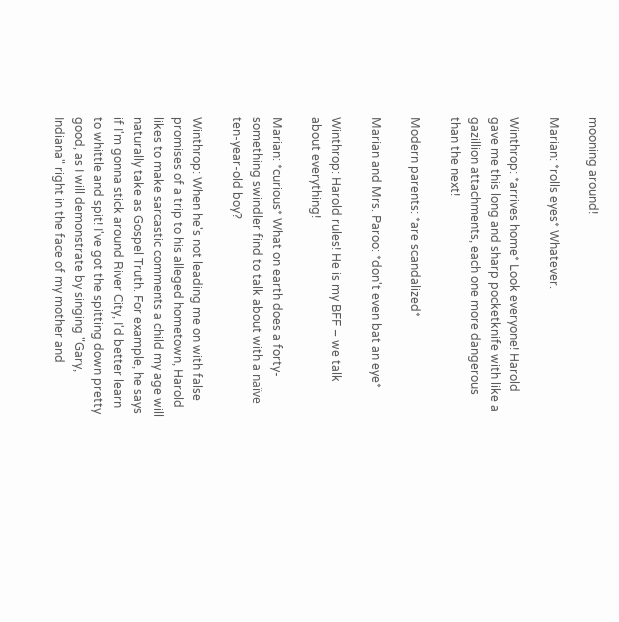mooning around!

Marian: *rolls eyes* Whatever.

Winthrop: *arrives home* Look everyone! Harold gave me this long and sharp pocketknife with like a gazillion attachments, each one more dangerous than the next!

Modern parents: *are scandalized*

Marian and Mrs. Paroo: *don't even bat an eye*

Winthrop: Harold rules! He is my BFF – we talk about everything!

Marian: *curious* What on earth does a forty-something swindler find to talk about with a naïve ten-year-old boy?

Winthrop: When he's not leading me on with false promises of a trip to his alleged hometown, Harold likes to make sarcastic comments a child my age will naturally take as Gospel Truth. For example, he says if I'm gonna stick around River City, I'd better learn to whittle and spit! I've got the spitting down pretty good, as I will demonstrate by singing "Gary, Indiana" right in the face of my mother and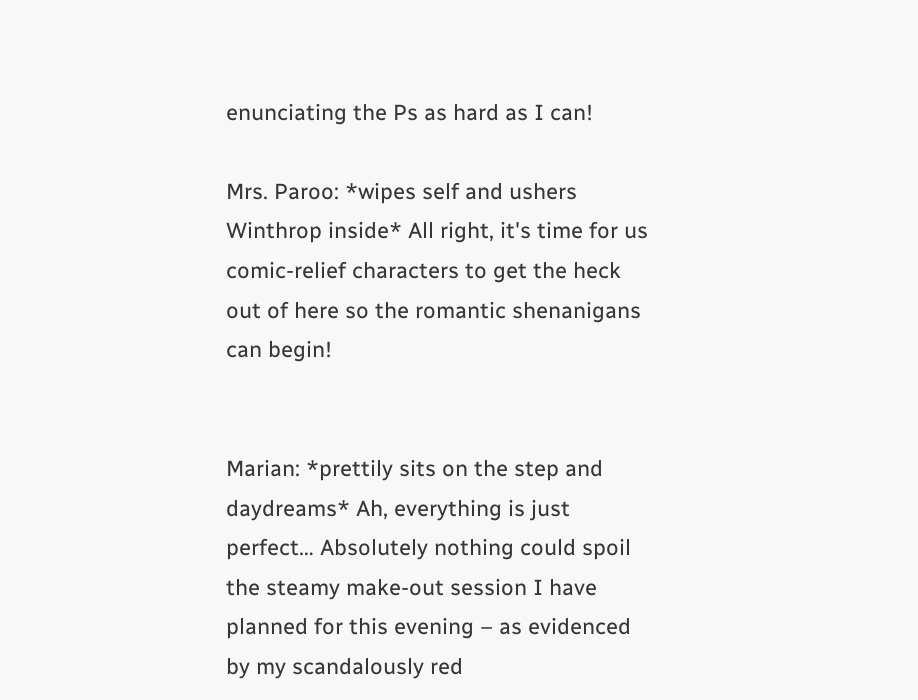enunciating the Ps as hard as I can!

Mrs. Paroo: *wipes self and ushers Winthrop inside* All right, it's time for us comic-relief characters to get the heck out of here so the romantic shenanigans can begin!


Marian: *prettily sits on the step and daydreams* Ah, everything is just perfect… Absolutely nothing could spoil the steamy make-out session I have planned for this evening – as evidenced by my scandalously red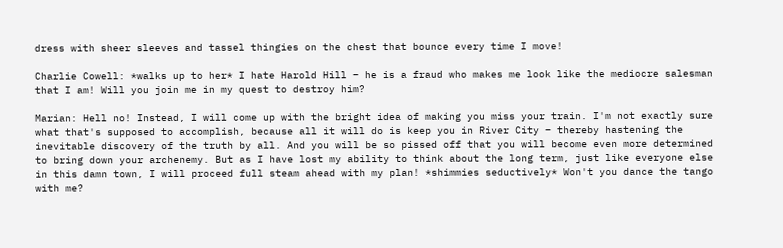dress with sheer sleeves and tassel thingies on the chest that bounce every time I move!

Charlie Cowell: *walks up to her* I hate Harold Hill – he is a fraud who makes me look like the mediocre salesman that I am! Will you join me in my quest to destroy him?

Marian: Hell no! Instead, I will come up with the bright idea of making you miss your train. I'm not exactly sure what that's supposed to accomplish, because all it will do is keep you in River City – thereby hastening the inevitable discovery of the truth by all. And you will be so pissed off that you will become even more determined to bring down your archenemy. But as I have lost my ability to think about the long term, just like everyone else in this damn town, I will proceed full steam ahead with my plan! *shimmies seductively* Won't you dance the tango with me?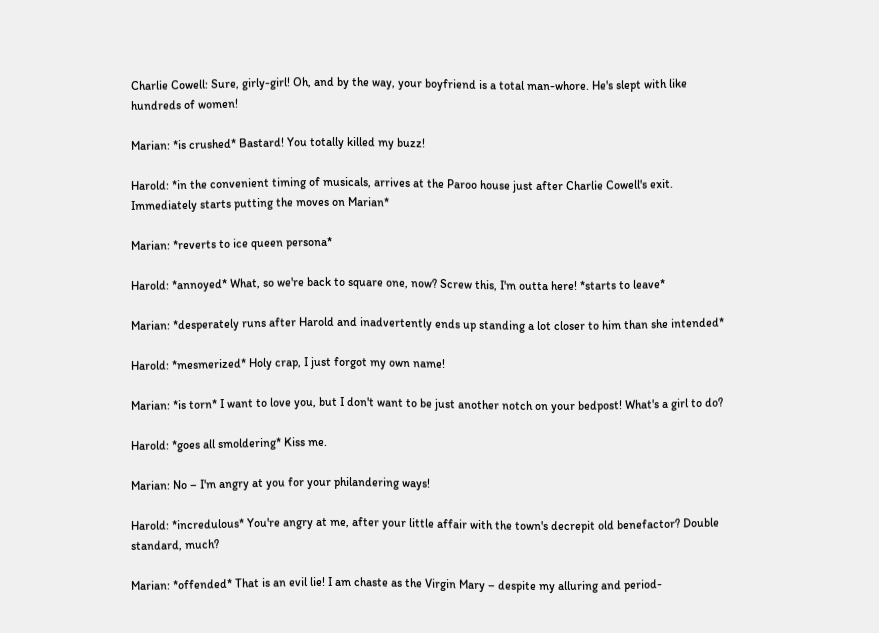Charlie Cowell: Sure, girly-girl! Oh, and by the way, your boyfriend is a total man-whore. He's slept with like hundreds of women!

Marian: *is crushed* Bastard! You totally killed my buzz!

Harold: *in the convenient timing of musicals, arrives at the Paroo house just after Charlie Cowell's exit. Immediately starts putting the moves on Marian*

Marian: *reverts to ice queen persona*

Harold: *annoyed* What, so we're back to square one, now? Screw this, I'm outta here! *starts to leave*

Marian: *desperately runs after Harold and inadvertently ends up standing a lot closer to him than she intended*

Harold: *mesmerized* Holy crap, I just forgot my own name!

Marian: *is torn* I want to love you, but I don't want to be just another notch on your bedpost! What's a girl to do?

Harold: *goes all smoldering* Kiss me.

Marian: No – I'm angry at you for your philandering ways!

Harold: *incredulous* You're angry at me, after your little affair with the town's decrepit old benefactor? Double standard, much?

Marian: *offended* That is an evil lie! I am chaste as the Virgin Mary – despite my alluring and period-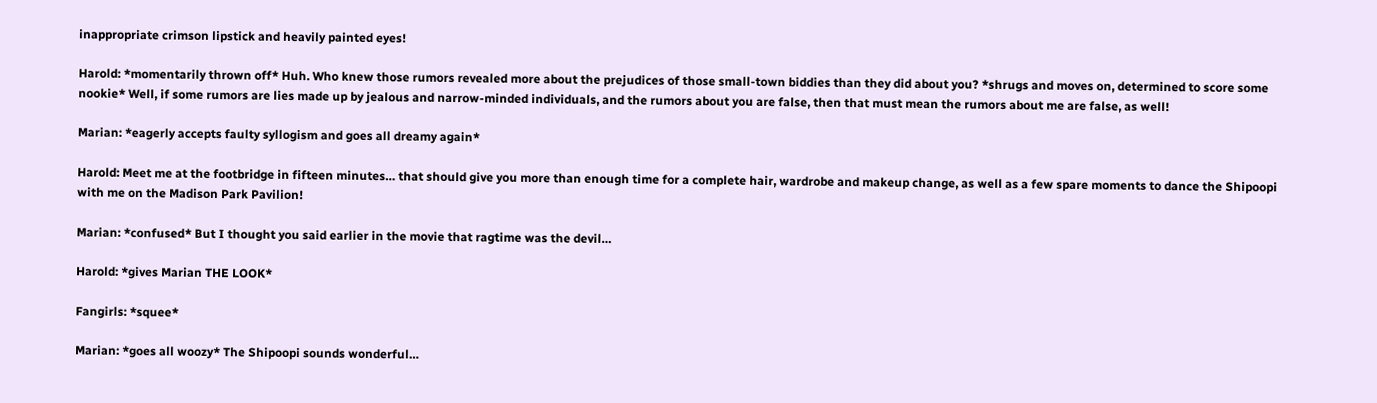inappropriate crimson lipstick and heavily painted eyes!

Harold: *momentarily thrown off* Huh. Who knew those rumors revealed more about the prejudices of those small-town biddies than they did about you? *shrugs and moves on, determined to score some nookie* Well, if some rumors are lies made up by jealous and narrow-minded individuals, and the rumors about you are false, then that must mean the rumors about me are false, as well!

Marian: *eagerly accepts faulty syllogism and goes all dreamy again*

Harold: Meet me at the footbridge in fifteen minutes… that should give you more than enough time for a complete hair, wardrobe and makeup change, as well as a few spare moments to dance the Shipoopi with me on the Madison Park Pavilion!

Marian: *confused* But I thought you said earlier in the movie that ragtime was the devil…

Harold: *gives Marian THE LOOK*

Fangirls: *squee*

Marian: *goes all woozy* The Shipoopi sounds wonderful…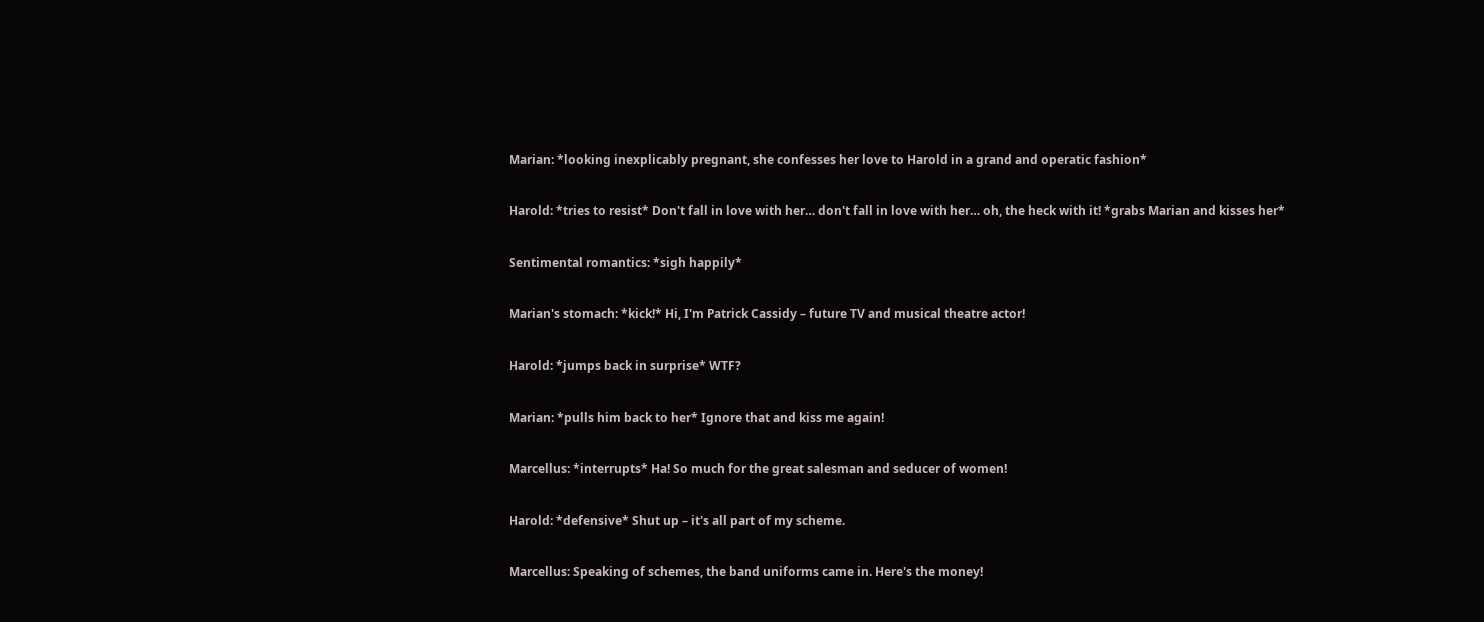Marian: *looking inexplicably pregnant, she confesses her love to Harold in a grand and operatic fashion*

Harold: *tries to resist* Don't fall in love with her… don't fall in love with her… oh, the heck with it! *grabs Marian and kisses her*

Sentimental romantics: *sigh happily*

Marian's stomach: *kick!* Hi, I'm Patrick Cassidy – future TV and musical theatre actor!

Harold: *jumps back in surprise* WTF?

Marian: *pulls him back to her* Ignore that and kiss me again!

Marcellus: *interrupts* Ha! So much for the great salesman and seducer of women!

Harold: *defensive* Shut up – it's all part of my scheme.

Marcellus: Speaking of schemes, the band uniforms came in. Here's the money!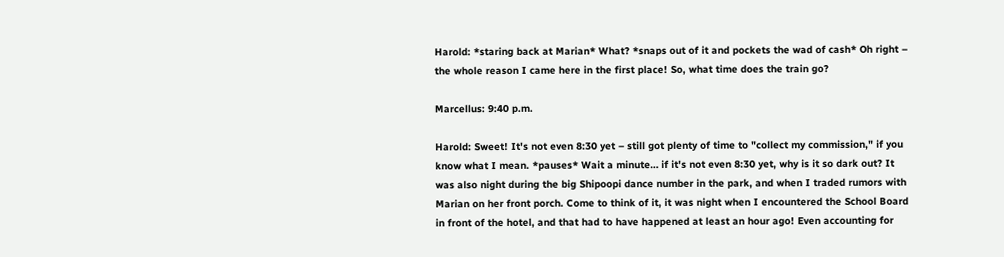Harold: *staring back at Marian* What? *snaps out of it and pockets the wad of cash* Oh right – the whole reason I came here in the first place! So, what time does the train go?

Marcellus: 9:40 p.m.

Harold: Sweet! It's not even 8:30 yet – still got plenty of time to "collect my commission," if you know what I mean. *pauses* Wait a minute… if it's not even 8:30 yet, why is it so dark out? It was also night during the big Shipoopi dance number in the park, and when I traded rumors with Marian on her front porch. Come to think of it, it was night when I encountered the School Board in front of the hotel, and that had to have happened at least an hour ago! Even accounting for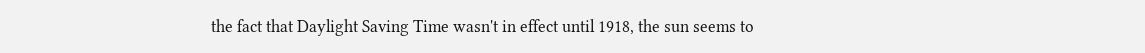the fact that Daylight Saving Time wasn't in effect until 1918, the sun seems to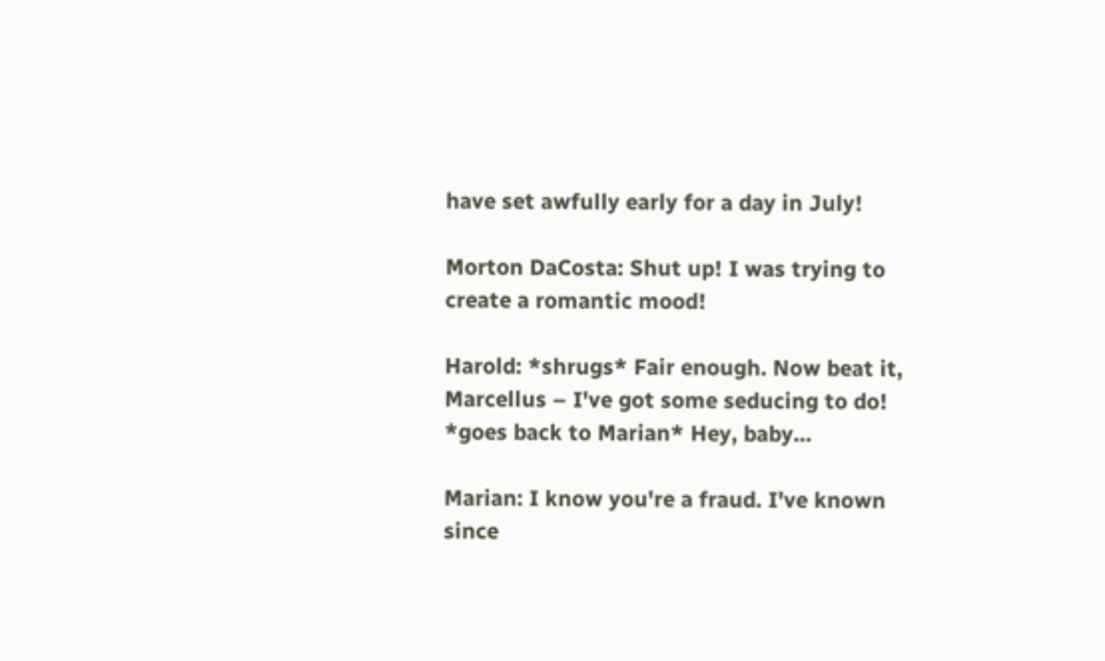have set awfully early for a day in July!

Morton DaCosta: Shut up! I was trying to create a romantic mood!

Harold: *shrugs* Fair enough. Now beat it, Marcellus – I've got some seducing to do! *goes back to Marian* Hey, baby…

Marian: I know you're a fraud. I've known since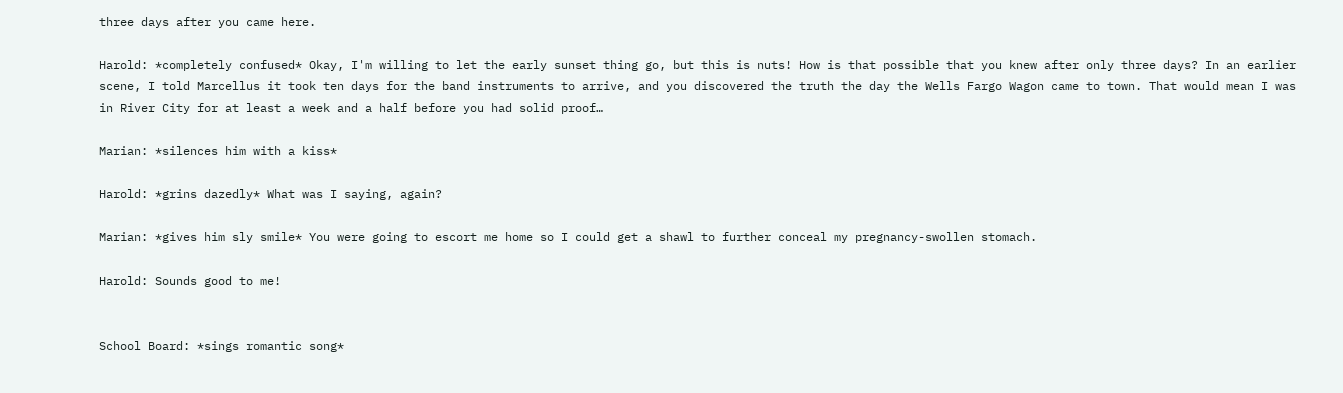three days after you came here.

Harold: *completely confused* Okay, I'm willing to let the early sunset thing go, but this is nuts! How is that possible that you knew after only three days? In an earlier scene, I told Marcellus it took ten days for the band instruments to arrive, and you discovered the truth the day the Wells Fargo Wagon came to town. That would mean I was in River City for at least a week and a half before you had solid proof…

Marian: *silences him with a kiss*

Harold: *grins dazedly* What was I saying, again?

Marian: *gives him sly smile* You were going to escort me home so I could get a shawl to further conceal my pregnancy-swollen stomach.

Harold: Sounds good to me!


School Board: *sings romantic song*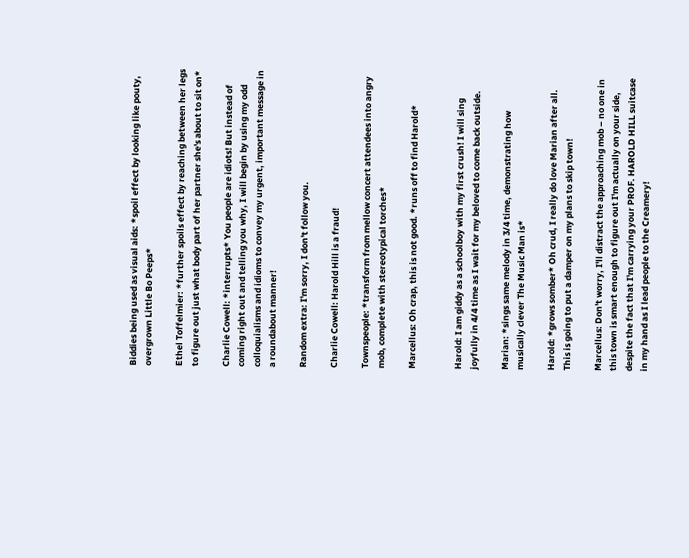Biddies being used as visual aids: *spoil effect by looking like pouty, overgrown Little Bo Peeps*

Ethel Toffelmier: *further spoils effect by reaching between her legs to figure out just what body part of her partner she's about to sit on*

Charlie Cowell: *interrupts* You people are idiots! But instead of coming right out and telling you why, I will begin by using my odd colloquialisms and idioms to convey my urgent, important message in a roundabout manner!

Random extra: I'm sorry, I don't follow you.

Charlie Cowell: Harold Hill is a fraud!

Townspeople: *transform from mellow concert attendees into angry mob, complete with stereotypical torches*

Marcellus: Oh crap, this is not good. *runs off to find Harold*


Harold: I am giddy as a schoolboy with my first crush! I will sing joyfully in 4/4 time as I wait for my beloved to come back outside.

Marian: *sings same melody in 3/4 time, demonstrating how musically clever The Music Man is*

Harold: *grows somber* Oh crud, I really do love Marian after all. This is going to put a damper on my plans to skip town!

Marcellus: Don't worry, I'll distract the approaching mob – no one in this town is smart enough to figure out I'm actually on your side, despite the fact that I'm carrying your PROF. HAROLD HILL suitcase in my hand as I lead people to the Creamery!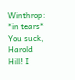Winthrop: *in tears* You suck, Harold Hill! I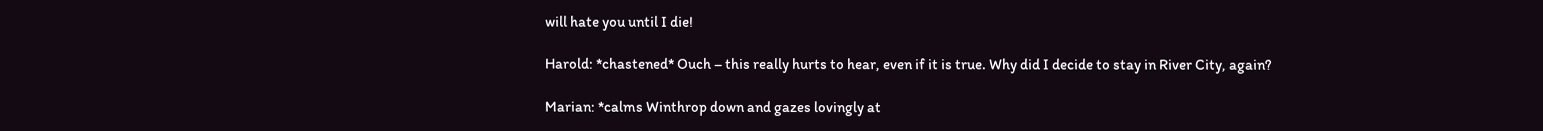will hate you until I die!

Harold: *chastened* Ouch – this really hurts to hear, even if it is true. Why did I decide to stay in River City, again?

Marian: *calms Winthrop down and gazes lovingly at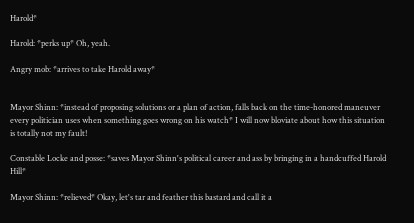Harold*

Harold: *perks up* Oh, yeah.

Angry mob: *arrives to take Harold away*


Mayor Shinn: *instead of proposing solutions or a plan of action, falls back on the time-honored maneuver every politician uses when something goes wrong on his watch* I will now bloviate about how this situation is totally not my fault!

Constable Locke and posse: *saves Mayor Shinn's political career and ass by bringing in a handcuffed Harold Hill*

Mayor Shinn: *relieved* Okay, let's tar and feather this bastard and call it a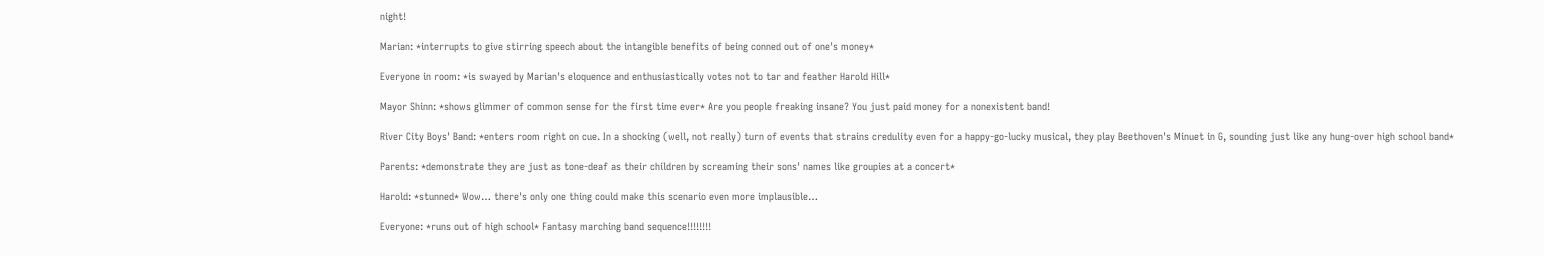night!

Marian: *interrupts to give stirring speech about the intangible benefits of being conned out of one's money*

Everyone in room: *is swayed by Marian's eloquence and enthusiastically votes not to tar and feather Harold Hill*

Mayor Shinn: *shows glimmer of common sense for the first time ever* Are you people freaking insane? You just paid money for a nonexistent band!

River City Boys' Band: *enters room right on cue. In a shocking (well, not really) turn of events that strains credulity even for a happy-go-lucky musical, they play Beethoven's Minuet in G, sounding just like any hung-over high school band*

Parents: *demonstrate they are just as tone-deaf as their children by screaming their sons' names like groupies at a concert*

Harold: *stunned* Wow… there's only one thing could make this scenario even more implausible…

Everyone: *runs out of high school* Fantasy marching band sequence!!!!!!!!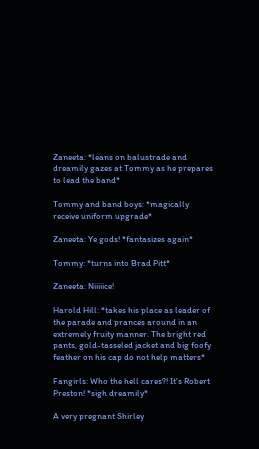Zaneeta: *leans on balustrade and dreamily gazes at Tommy as he prepares to lead the band*

Tommy and band boys: *magically receive uniform upgrade*

Zaneeta: Ye gods! *fantasizes again*

Tommy: *turns into Brad Pitt*

Zaneeta: Niiiiice!

Harold Hill: *takes his place as leader of the parade and prances around in an extremely fruity manner. The bright red pants, gold-tasseled jacket and big foofy feather on his cap do not help matters*

Fangirls: Who the hell cares?! It's Robert Preston! *sigh dreamily*

A very pregnant Shirley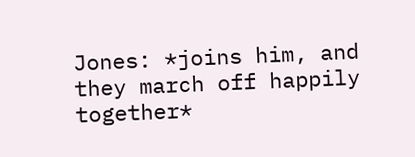Jones: *joins him, and they march off happily together*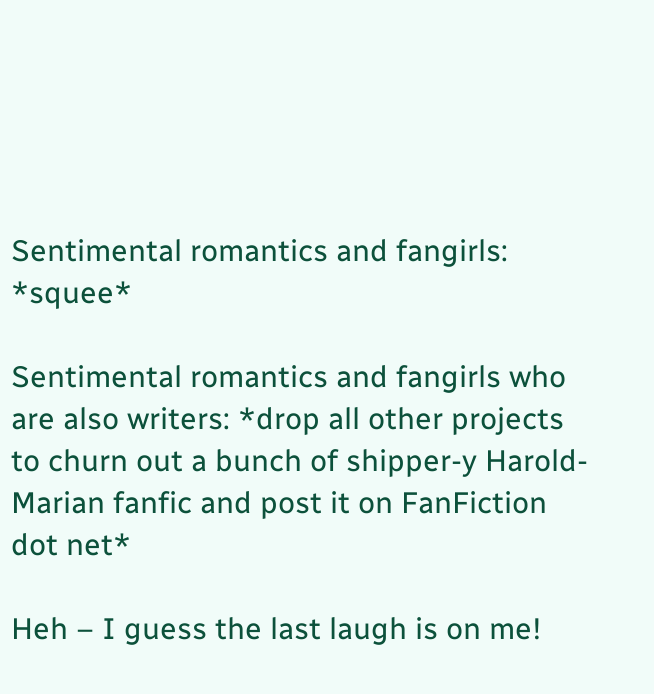Sentimental romantics and fangirls: *squee*

Sentimental romantics and fangirls who are also writers: *drop all other projects to churn out a bunch of shipper-y Harold-Marian fanfic and post it on FanFiction dot net*

Heh – I guess the last laugh is on me!